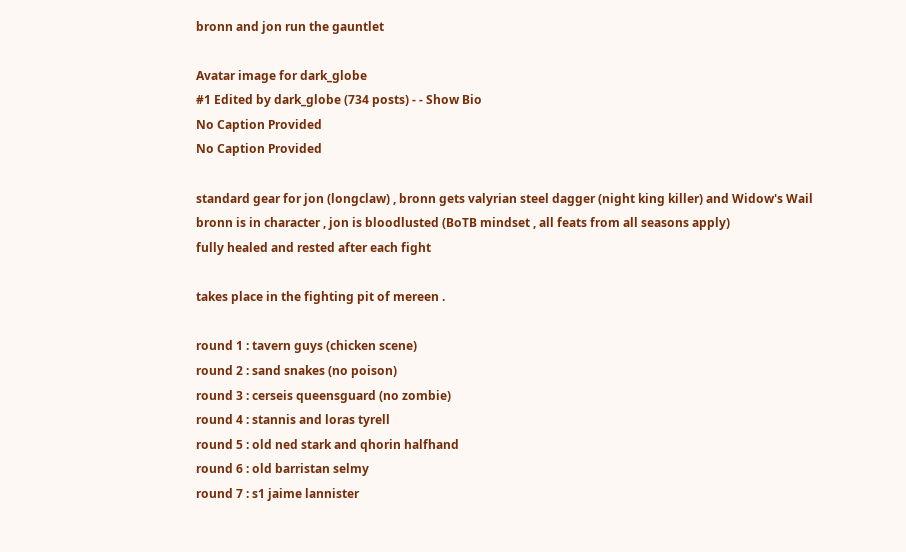bronn and jon run the gauntlet

Avatar image for dark_globe
#1 Edited by dark_globe (734 posts) - - Show Bio
No Caption Provided
No Caption Provided

standard gear for jon (longclaw) , bronn gets valyrian steel dagger (night king killer) and Widow's Wail
bronn is in character , jon is bloodlusted (BoTB mindset , all feats from all seasons apply)
fully healed and rested after each fight

takes place in the fighting pit of mereen .

round 1 : tavern guys (chicken scene)
round 2 : sand snakes (no poison)
round 3 : cerseis queensguard (no zombie)
round 4 : stannis and loras tyrell
round 5 : old ned stark and qhorin halfhand
round 6 : old barristan selmy
round 7 : s1 jaime lannister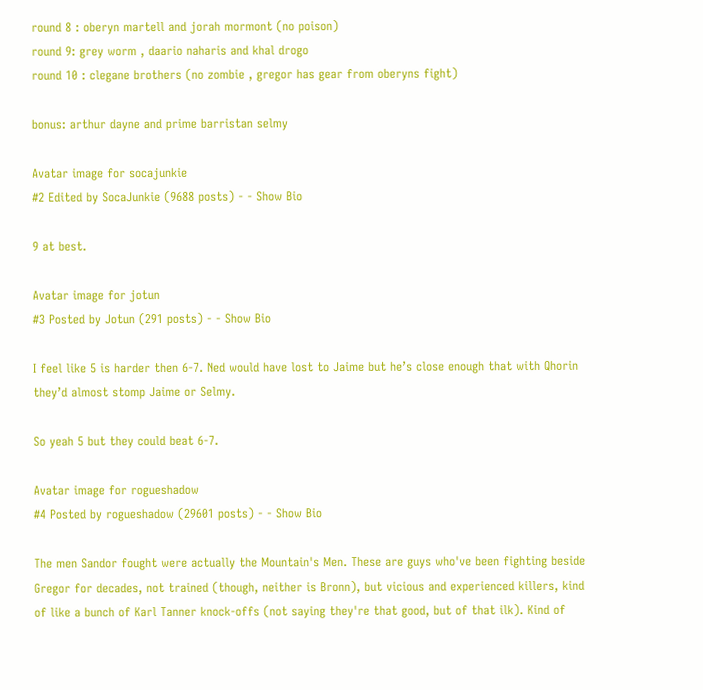round 8 : oberyn martell and jorah mormont (no poison)
round 9: grey worm , daario naharis and khal drogo
round 10 : clegane brothers (no zombie , gregor has gear from oberyns fight)

bonus: arthur dayne and prime barristan selmy

Avatar image for socajunkie
#2 Edited by SocaJunkie (9688 posts) - - Show Bio

9 at best.

Avatar image for jotun
#3 Posted by Jotun (291 posts) - - Show Bio

I feel like 5 is harder then 6-7. Ned would have lost to Jaime but he’s close enough that with Qhorin they’d almost stomp Jaime or Selmy.

So yeah 5 but they could beat 6-7.

Avatar image for rogueshadow
#4 Posted by rogueshadow (29601 posts) - - Show Bio

The men Sandor fought were actually the Mountain's Men. These are guys who've been fighting beside Gregor for decades, not trained (though, neither is Bronn), but vicious and experienced killers, kind of like a bunch of Karl Tanner knock-offs (not saying they're that good, but of that ilk). Kind of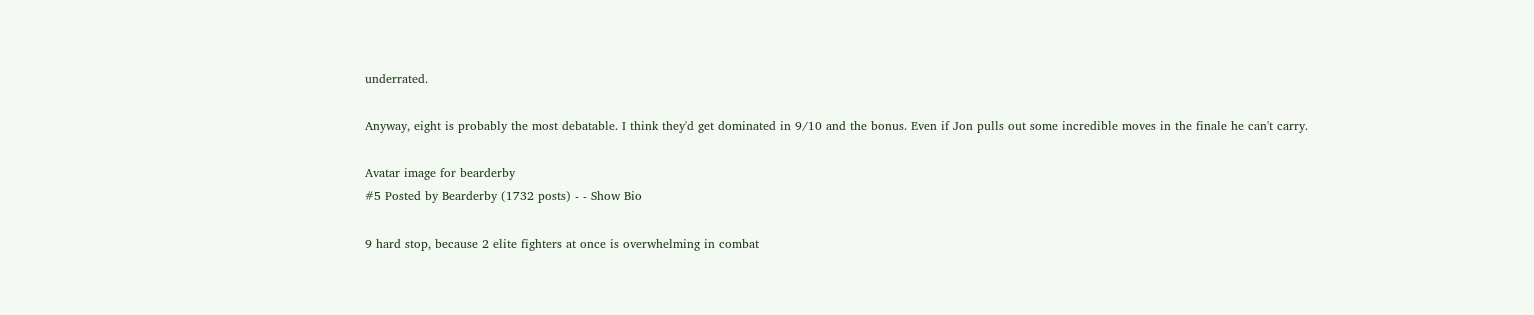underrated.

Anyway, eight is probably the most debatable. I think they'd get dominated in 9/10 and the bonus. Even if Jon pulls out some incredible moves in the finale he can't carry.

Avatar image for bearderby
#5 Posted by Bearderby (1732 posts) - - Show Bio

9 hard stop, because 2 elite fighters at once is overwhelming in combat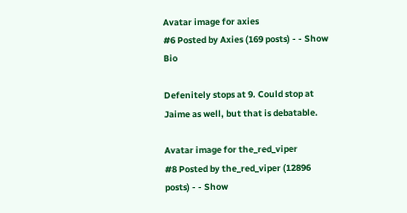Avatar image for axies
#6 Posted by Axies (169 posts) - - Show Bio

Defenitely stops at 9. Could stop at Jaime as well, but that is debatable.

Avatar image for the_red_viper
#8 Posted by the_red_viper (12896 posts) - - Show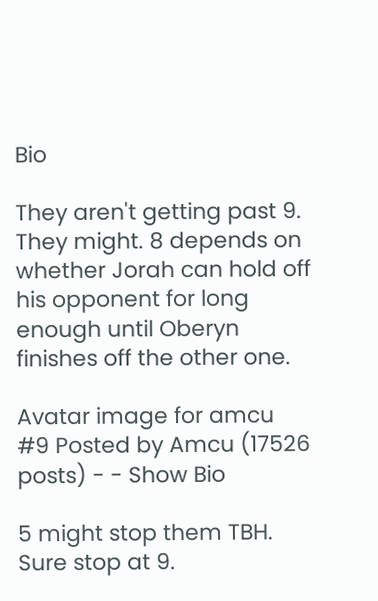Bio

They aren't getting past 9. They might. 8 depends on whether Jorah can hold off his opponent for long enough until Oberyn finishes off the other one.

Avatar image for amcu
#9 Posted by Amcu (17526 posts) - - Show Bio

5 might stop them TBH. Sure stop at 9.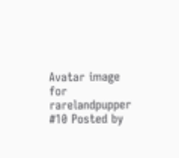Avatar image for rarelandpupper
#10 Posted by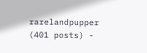rarelandpupper (401 posts) -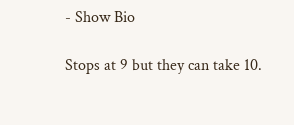- Show Bio

Stops at 9 but they can take 10.